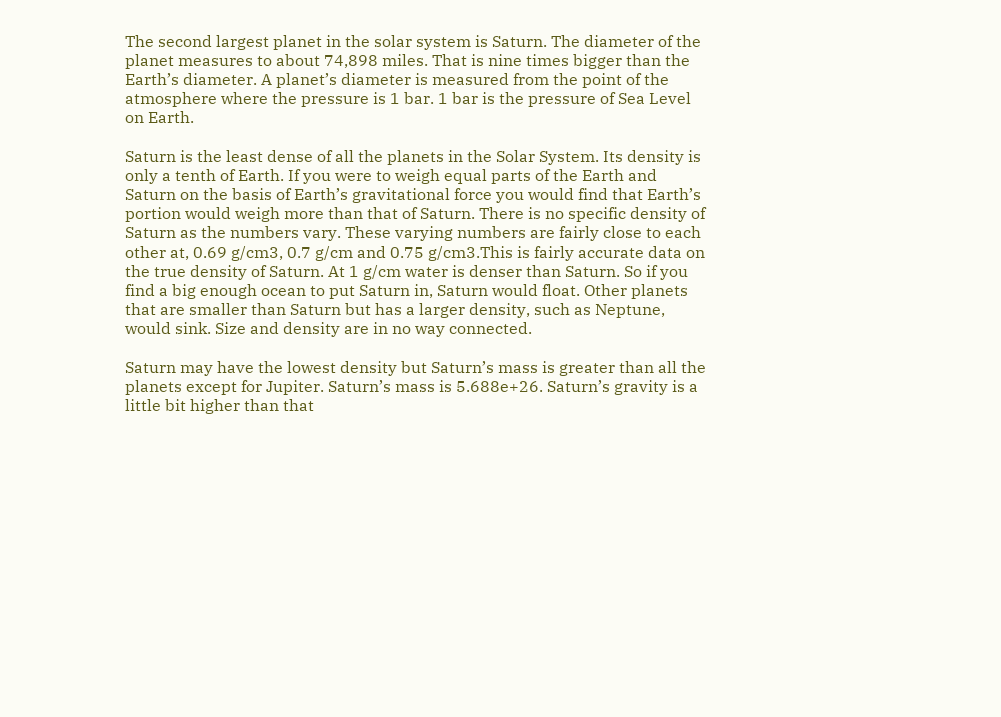The second largest planet in the solar system is Saturn. The diameter of the planet measures to about 74,898 miles. That is nine times bigger than the Earth’s diameter. A planet’s diameter is measured from the point of the atmosphere where the pressure is 1 bar. 1 bar is the pressure of Sea Level on Earth.

Saturn is the least dense of all the planets in the Solar System. Its density is only a tenth of Earth. If you were to weigh equal parts of the Earth and Saturn on the basis of Earth’s gravitational force you would find that Earth’s portion would weigh more than that of Saturn. There is no specific density of Saturn as the numbers vary. These varying numbers are fairly close to each other at, 0.69 g/cm3, 0.7 g/cm and 0.75 g/cm3.This is fairly accurate data on the true density of Saturn. At 1 g/cm water is denser than Saturn. So if you find a big enough ocean to put Saturn in, Saturn would float. Other planets that are smaller than Saturn but has a larger density, such as Neptune, would sink. Size and density are in no way connected.

Saturn may have the lowest density but Saturn’s mass is greater than all the planets except for Jupiter. Saturn’s mass is 5.688e+26. Saturn’s gravity is a little bit higher than that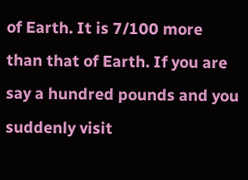of Earth. It is 7/100 more than that of Earth. If you are say a hundred pounds and you suddenly visit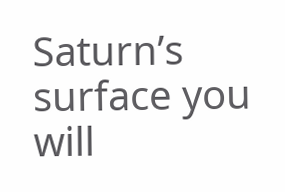Saturn’s surface you will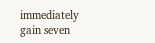immediately gain seven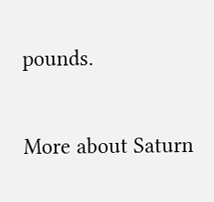pounds.

More about Saturn